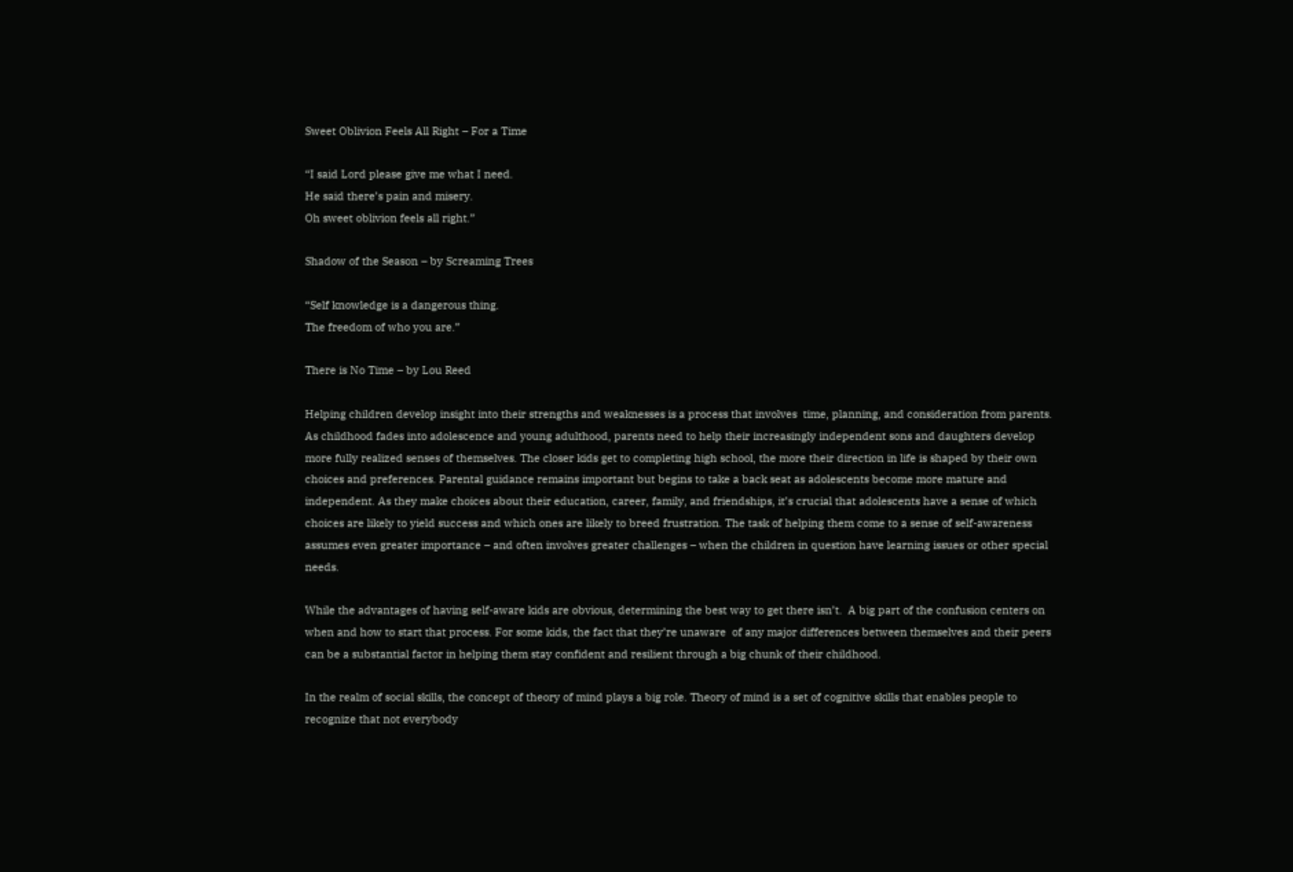Sweet Oblivion Feels All Right – For a Time

“I said Lord please give me what I need.
He said there’s pain and misery.
Oh sweet oblivion feels all right.”

Shadow of the Season – by Screaming Trees

“Self knowledge is a dangerous thing.
The freedom of who you are.”

There is No Time – by Lou Reed

Helping children develop insight into their strengths and weaknesses is a process that involves  time, planning, and consideration from parents. As childhood fades into adolescence and young adulthood, parents need to help their increasingly independent sons and daughters develop more fully realized senses of themselves. The closer kids get to completing high school, the more their direction in life is shaped by their own choices and preferences. Parental guidance remains important but begins to take a back seat as adolescents become more mature and independent. As they make choices about their education, career, family, and friendships, it’s crucial that adolescents have a sense of which choices are likely to yield success and which ones are likely to breed frustration. The task of helping them come to a sense of self-awareness assumes even greater importance – and often involves greater challenges – when the children in question have learning issues or other special needs.

While the advantages of having self-aware kids are obvious, determining the best way to get there isn’t.  A big part of the confusion centers on when and how to start that process. For some kids, the fact that they’re unaware  of any major differences between themselves and their peers can be a substantial factor in helping them stay confident and resilient through a big chunk of their childhood.

In the realm of social skills, the concept of theory of mind plays a big role. Theory of mind is a set of cognitive skills that enables people to recognize that not everybody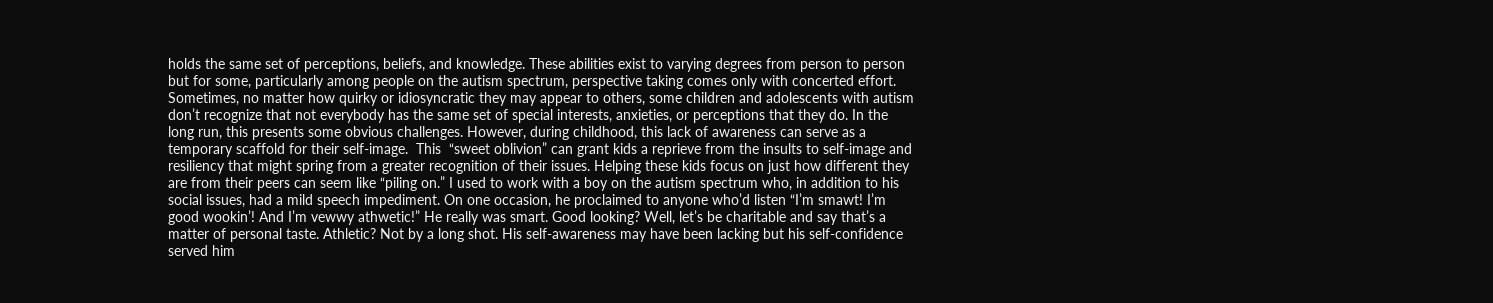holds the same set of perceptions, beliefs, and knowledge. These abilities exist to varying degrees from person to person but for some, particularly among people on the autism spectrum, perspective taking comes only with concerted effort. Sometimes, no matter how quirky or idiosyncratic they may appear to others, some children and adolescents with autism don’t recognize that not everybody has the same set of special interests, anxieties, or perceptions that they do. In the long run, this presents some obvious challenges. However, during childhood, this lack of awareness can serve as a temporary scaffold for their self-image.  This  “sweet oblivion” can grant kids a reprieve from the insults to self-image and resiliency that might spring from a greater recognition of their issues. Helping these kids focus on just how different they are from their peers can seem like “piling on.” I used to work with a boy on the autism spectrum who, in addition to his social issues, had a mild speech impediment. On one occasion, he proclaimed to anyone who’d listen “I’m smawt! I’m good wookin’! And I’m vewwy athwetic!” He really was smart. Good looking? Well, let’s be charitable and say that’s a matter of personal taste. Athletic? Not by a long shot. His self-awareness may have been lacking but his self-confidence served him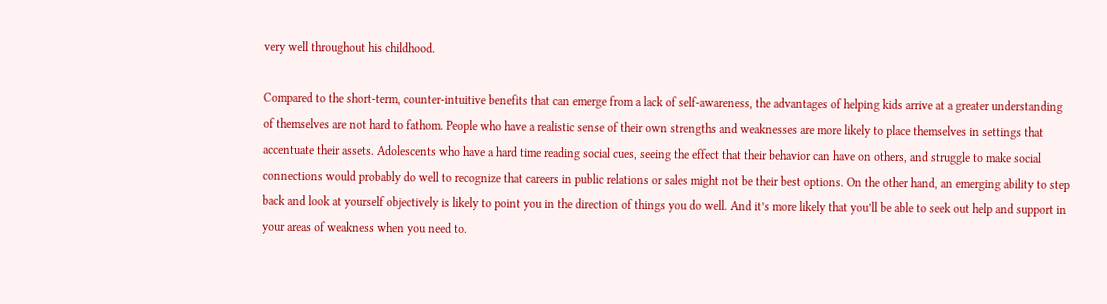very well throughout his childhood.

Compared to the short-term, counter-intuitive benefits that can emerge from a lack of self-awareness, the advantages of helping kids arrive at a greater understanding of themselves are not hard to fathom. People who have a realistic sense of their own strengths and weaknesses are more likely to place themselves in settings that accentuate their assets. Adolescents who have a hard time reading social cues, seeing the effect that their behavior can have on others, and struggle to make social connections would probably do well to recognize that careers in public relations or sales might not be their best options. On the other hand, an emerging ability to step back and look at yourself objectively is likely to point you in the direction of things you do well. And it’s more likely that you’ll be able to seek out help and support in your areas of weakness when you need to.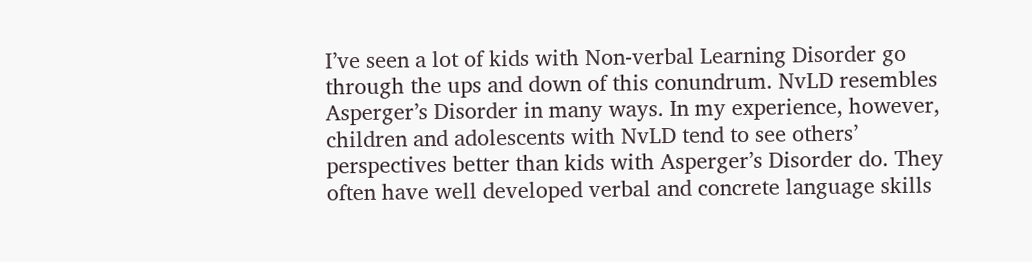I’ve seen a lot of kids with Non-verbal Learning Disorder go through the ups and down of this conundrum. NvLD resembles Asperger’s Disorder in many ways. In my experience, however, children and adolescents with NvLD tend to see others’ perspectives better than kids with Asperger’s Disorder do. They often have well developed verbal and concrete language skills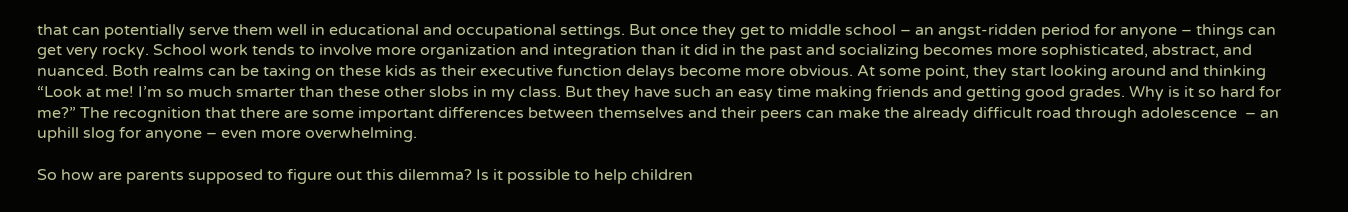that can potentially serve them well in educational and occupational settings. But once they get to middle school – an angst-ridden period for anyone – things can get very rocky. School work tends to involve more organization and integration than it did in the past and socializing becomes more sophisticated, abstract, and nuanced. Both realms can be taxing on these kids as their executive function delays become more obvious. At some point, they start looking around and thinking “Look at me! I’m so much smarter than these other slobs in my class. But they have such an easy time making friends and getting good grades. Why is it so hard for me?” The recognition that there are some important differences between themselves and their peers can make the already difficult road through adolescence  – an uphill slog for anyone – even more overwhelming.

So how are parents supposed to figure out this dilemma? Is it possible to help children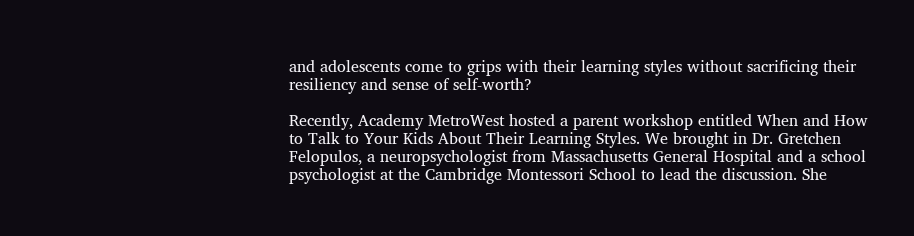and adolescents come to grips with their learning styles without sacrificing their resiliency and sense of self-worth?

Recently, Academy MetroWest hosted a parent workshop entitled When and How to Talk to Your Kids About Their Learning Styles. We brought in Dr. Gretchen Felopulos, a neuropsychologist from Massachusetts General Hospital and a school psychologist at the Cambridge Montessori School to lead the discussion. She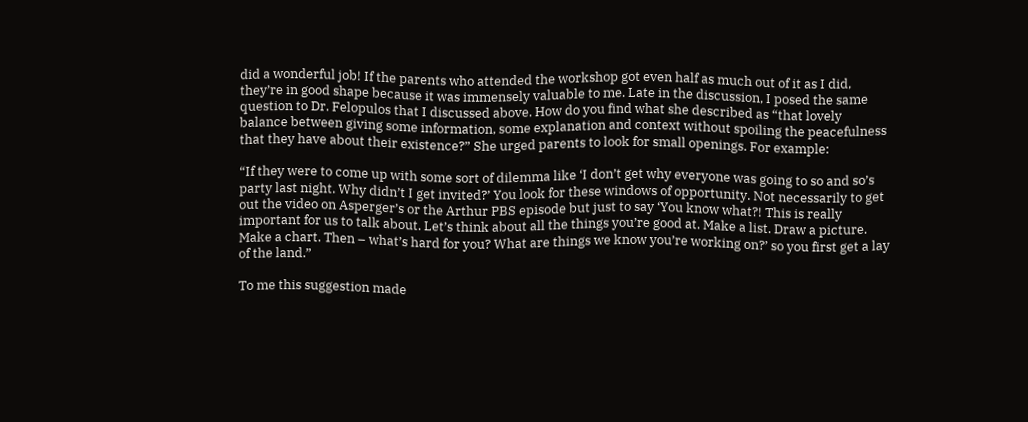did a wonderful job! If the parents who attended the workshop got even half as much out of it as I did, they’re in good shape because it was immensely valuable to me. Late in the discussion, I posed the same question to Dr. Felopulos that I discussed above. How do you find what she described as “that lovely balance between giving some information, some explanation and context without spoiling the peacefulness that they have about their existence?” She urged parents to look for small openings. For example:

“If they were to come up with some sort of dilemma like ‘I don’t get why everyone was going to so and so’s party last night. Why didn’t I get invited?’ You look for these windows of opportunity. Not necessarily to get out the video on Asperger’s or the Arthur PBS episode but just to say ‘You know what?! This is really important for us to talk about. Let’s think about all the things you’re good at. Make a list. Draw a picture. Make a chart. Then – what’s hard for you? What are things we know you’re working on?’ so you first get a lay of the land.”

To me this suggestion made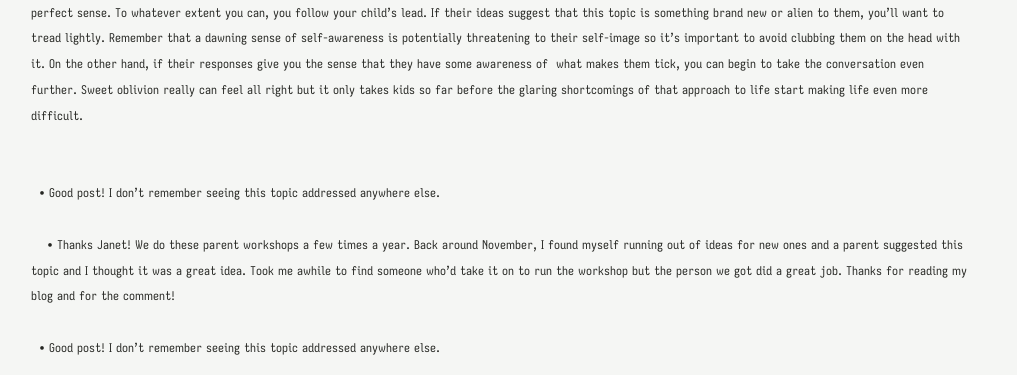perfect sense. To whatever extent you can, you follow your child’s lead. If their ideas suggest that this topic is something brand new or alien to them, you’ll want to tread lightly. Remember that a dawning sense of self-awareness is potentially threatening to their self-image so it’s important to avoid clubbing them on the head with it. On the other hand, if their responses give you the sense that they have some awareness of  what makes them tick, you can begin to take the conversation even further. Sweet oblivion really can feel all right but it only takes kids so far before the glaring shortcomings of that approach to life start making life even more difficult.


  • Good post! I don’t remember seeing this topic addressed anywhere else.

    • Thanks Janet! We do these parent workshops a few times a year. Back around November, I found myself running out of ideas for new ones and a parent suggested this topic and I thought it was a great idea. Took me awhile to find someone who’d take it on to run the workshop but the person we got did a great job. Thanks for reading my blog and for the comment!

  • Good post! I don’t remember seeing this topic addressed anywhere else.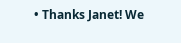• Thanks Janet! We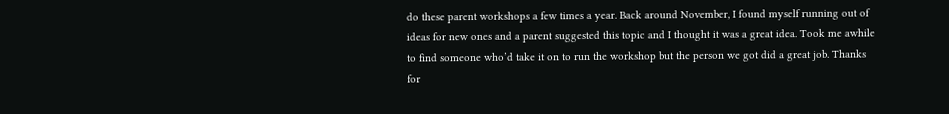do these parent workshops a few times a year. Back around November, I found myself running out of ideas for new ones and a parent suggested this topic and I thought it was a great idea. Took me awhile to find someone who’d take it on to run the workshop but the person we got did a great job. Thanks for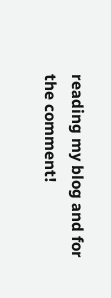reading my blog and for the comment!